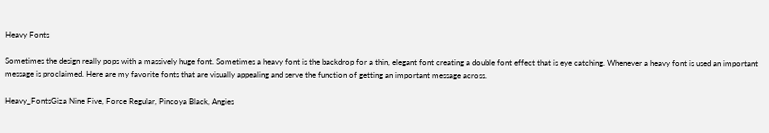Heavy Fonts

Sometimes the design really pops with a massively huge font. Sometimes a heavy font is the backdrop for a thin, elegant font creating a double font effect that is eye catching. Whenever a heavy font is used an important message is proclaimed. Here are my favorite fonts that are visually appealing and serve the function of getting an important message across.

Heavy_FontsGiza Nine Five, Force Regular, Pincoya Black, Angies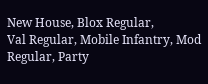New House, Blox Regular,
Val Regular, Mobile Infantry, Mod Regular, Party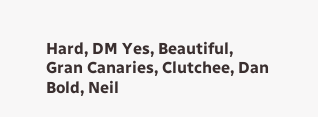Hard, DM Yes, Beautiful,
Gran Canaries, Clutchee, Dan Bold, Neil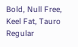Bold, Null Free, Keel Fat, Tauro Regular